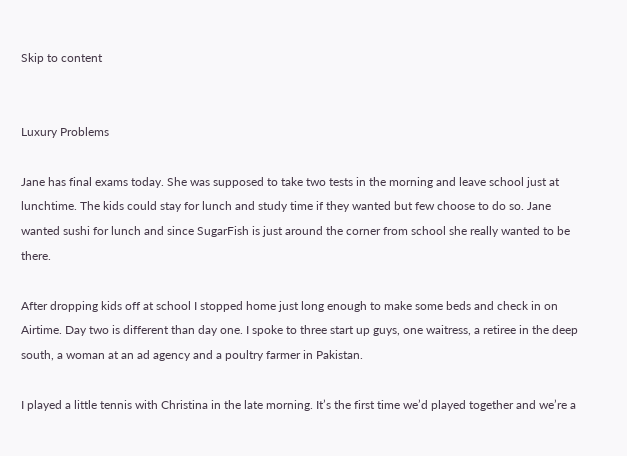Skip to content


Luxury Problems

Jane has final exams today. She was supposed to take two tests in the morning and leave school just at lunchtime. The kids could stay for lunch and study time if they wanted but few choose to do so. Jane wanted sushi for lunch and since SugarFish is just around the corner from school she really wanted to be there.

After dropping kids off at school I stopped home just long enough to make some beds and check in on Airtime. Day two is different than day one. I spoke to three start up guys, one waitress, a retiree in the deep south, a woman at an ad agency and a poultry farmer in Pakistan.

I played a little tennis with Christina in the late morning. It’s the first time we’d played together and we’re a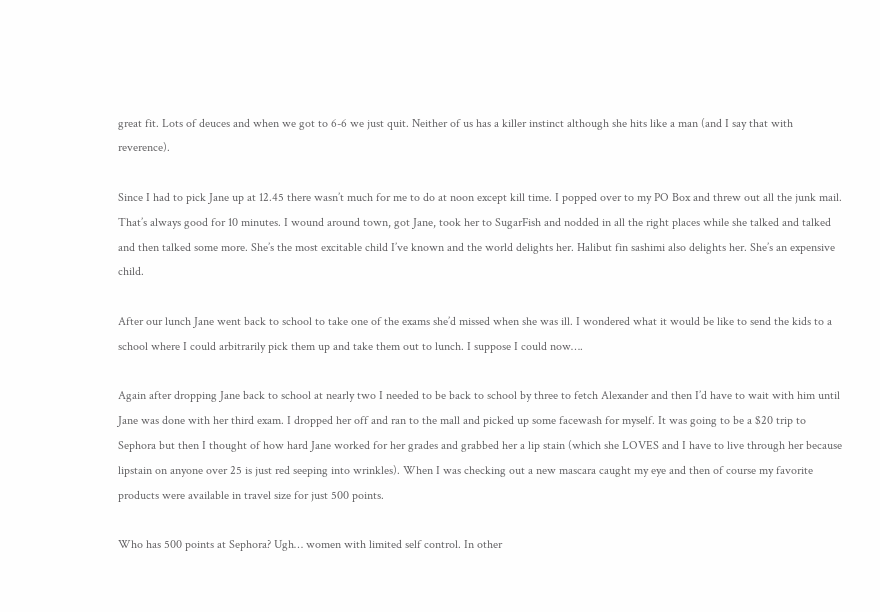great fit. Lots of deuces and when we got to 6-6 we just quit. Neither of us has a killer instinct although she hits like a man (and I say that with reverence).

Since I had to pick Jane up at 12.45 there wasn’t much for me to do at noon except kill time. I popped over to my PO Box and threw out all the junk mail. That’s always good for 10 minutes. I wound around town, got Jane, took her to SugarFish and nodded in all the right places while she talked and talked and then talked some more. She’s the most excitable child I’ve known and the world delights her. Halibut fin sashimi also delights her. She’s an expensive child.

After our lunch Jane went back to school to take one of the exams she’d missed when she was ill. I wondered what it would be like to send the kids to a school where I could arbitrarily pick them up and take them out to lunch. I suppose I could now….

Again after dropping Jane back to school at nearly two I needed to be back to school by three to fetch Alexander and then I’d have to wait with him until Jane was done with her third exam. I dropped her off and ran to the mall and picked up some facewash for myself. It was going to be a $20 trip to Sephora but then I thought of how hard Jane worked for her grades and grabbed her a lip stain (which she LOVES and I have to live through her because lipstain on anyone over 25 is just red seeping into wrinkles). When I was checking out a new mascara caught my eye and then of course my favorite products were available in travel size for just 500 points.

Who has 500 points at Sephora? Ugh… women with limited self control. In other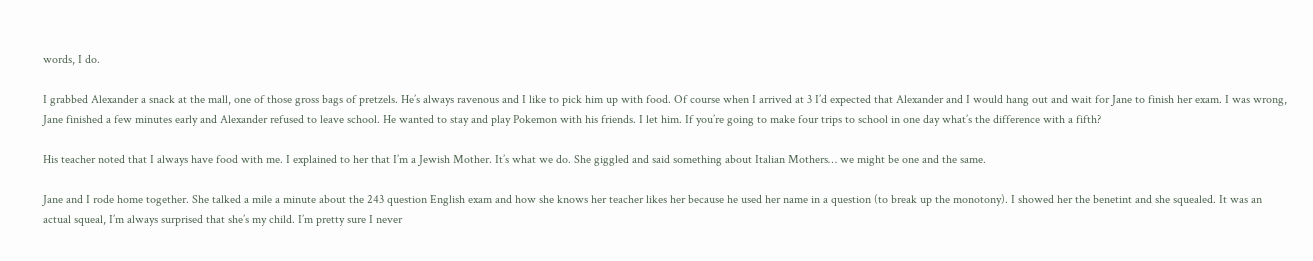words, I do.

I grabbed Alexander a snack at the mall, one of those gross bags of pretzels. He’s always ravenous and I like to pick him up with food. Of course when I arrived at 3 I’d expected that Alexander and I would hang out and wait for Jane to finish her exam. I was wrong, Jane finished a few minutes early and Alexander refused to leave school. He wanted to stay and play Pokemon with his friends. I let him. If you’re going to make four trips to school in one day what’s the difference with a fifth?

His teacher noted that I always have food with me. I explained to her that I’m a Jewish Mother. It’s what we do. She giggled and said something about Italian Mothers… we might be one and the same.

Jane and I rode home together. She talked a mile a minute about the 243 question English exam and how she knows her teacher likes her because he used her name in a question (to break up the monotony). I showed her the benetint and she squealed. It was an actual squeal, I’m always surprised that she’s my child. I’m pretty sure I never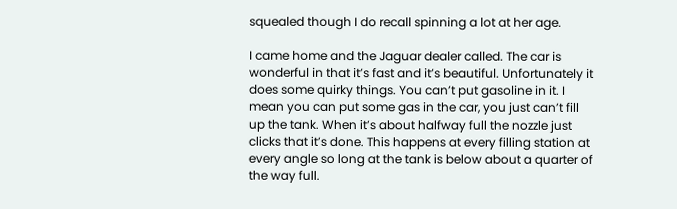squealed though I do recall spinning a lot at her age.

I came home and the Jaguar dealer called. The car is wonderful in that it’s fast and it’s beautiful. Unfortunately it does some quirky things. You can’t put gasoline in it. I mean you can put some gas in the car, you just can’t fill up the tank. When it’s about halfway full the nozzle just clicks that it’s done. This happens at every filling station at every angle so long at the tank is below about a quarter of the way full.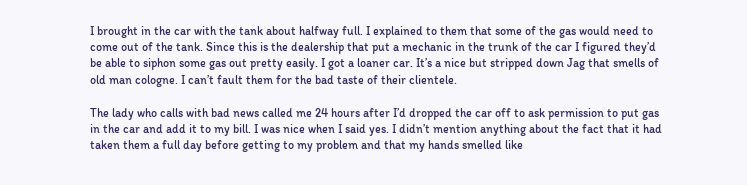I brought in the car with the tank about halfway full. I explained to them that some of the gas would need to come out of the tank. Since this is the dealership that put a mechanic in the trunk of the car I figured they’d be able to siphon some gas out pretty easily. I got a loaner car. It’s a nice but stripped down Jag that smells of old man cologne. I can’t fault them for the bad taste of their clientele.

The lady who calls with bad news called me 24 hours after I’d dropped the car off to ask permission to put gas in the car and add it to my bill. I was nice when I said yes. I didn’t mention anything about the fact that it had taken them a full day before getting to my problem and that my hands smelled like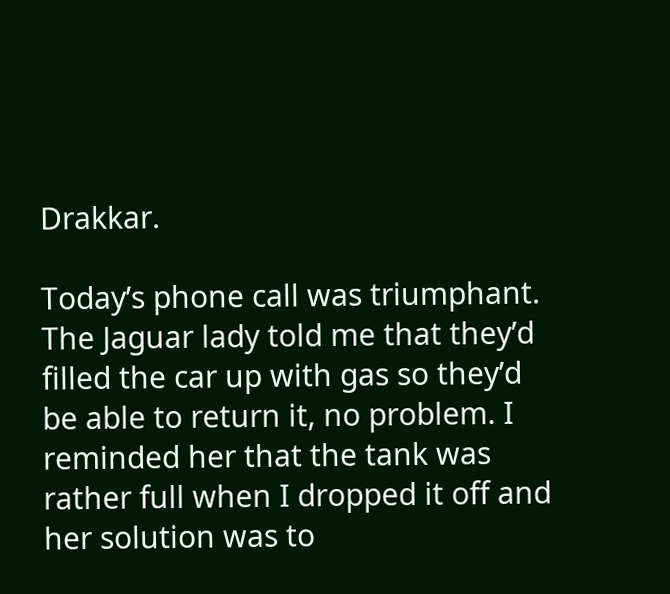Drakkar.

Today’s phone call was triumphant. The Jaguar lady told me that they’d filled the car up with gas so they’d be able to return it, no problem. I reminded her that the tank was rather full when I dropped it off and her solution was to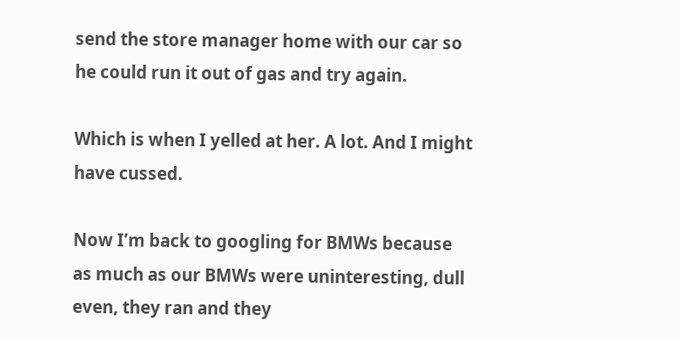send the store manager home with our car so he could run it out of gas and try again.

Which is when I yelled at her. A lot. And I might have cussed.

Now I’m back to googling for BMWs because as much as our BMWs were uninteresting, dull even, they ran and they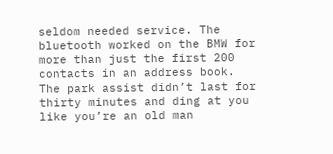seldom needed service. The bluetooth worked on the BMW for more than just the first 200 contacts in an address book. The park assist didn’t last for thirty minutes and ding at you like you’re an old man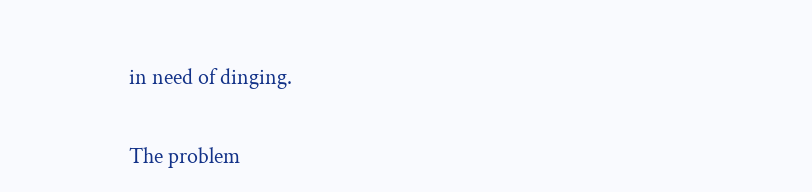in need of dinging.

The problem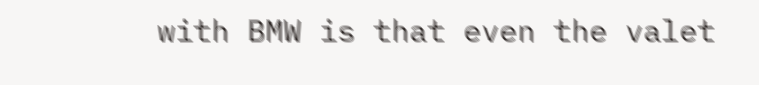with BMW is that even the valet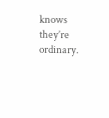knows they’re ordinary.